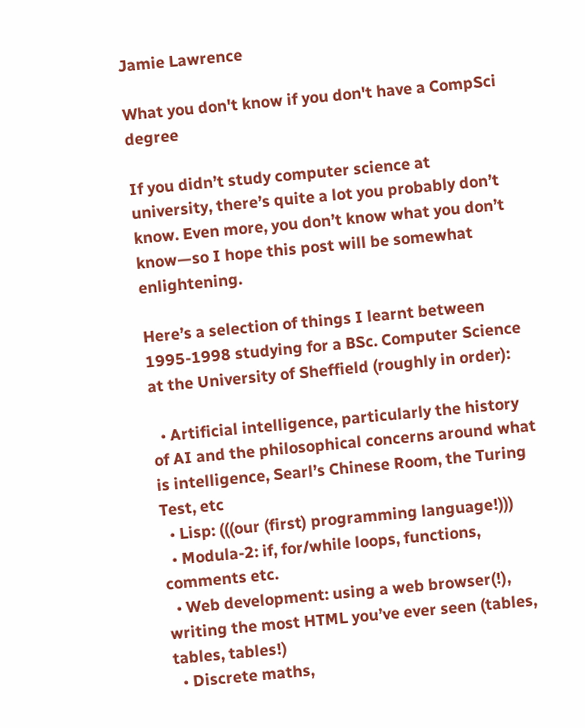Jamie Lawrence

What you don't know if you don't have a CompSci degree

If you didn’t study computer science at university, there’s quite a lot you probably don’t know. Even more, you don’t know what you don’t know—so I hope this post will be somewhat enlightening.

Here’s a selection of things I learnt between 1995-1998 studying for a BSc. Computer Science at the University of Sheffield (roughly in order):

  • Artificial intelligence, particularly the history of AI and the philosophical concerns around what is intelligence, Searl’s Chinese Room, the Turing Test, etc
  • Lisp: (((our (first) programming language!)))
  • Modula-2: if, for/while loops, functions, comments etc.
  • Web development: using a web browser(!), writing the most HTML you’ve ever seen (tables, tables, tables!)
  • Discrete maths,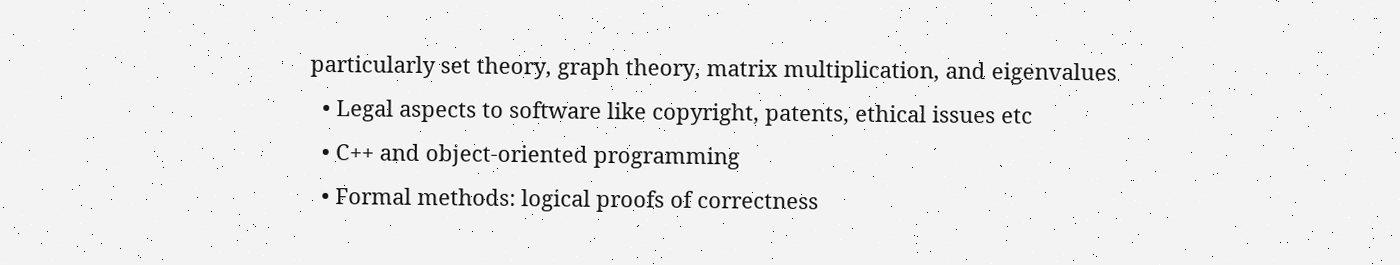particularly set theory, graph theory, matrix multiplication, and eigenvalues
  • Legal aspects to software like copyright, patents, ethical issues etc
  • C++ and object-oriented programming
  • Formal methods: logical proofs of correctness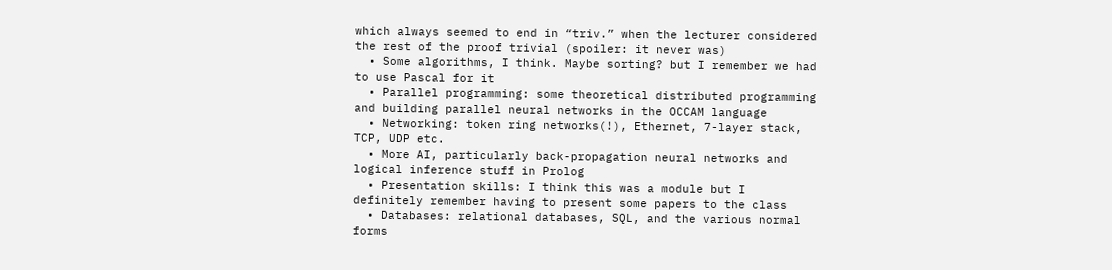which always seemed to end in “triv.” when the lecturer considered the rest of the proof trivial (spoiler: it never was)
  • Some algorithms, I think. Maybe sorting? but I remember we had to use Pascal for it
  • Parallel programming: some theoretical distributed programming and building parallel neural networks in the OCCAM language
  • Networking: token ring networks(!), Ethernet, 7-layer stack, TCP, UDP etc.
  • More AI, particularly back-propagation neural networks and logical inference stuff in Prolog
  • Presentation skills: I think this was a module but I definitely remember having to present some papers to the class
  • Databases: relational databases, SQL, and the various normal forms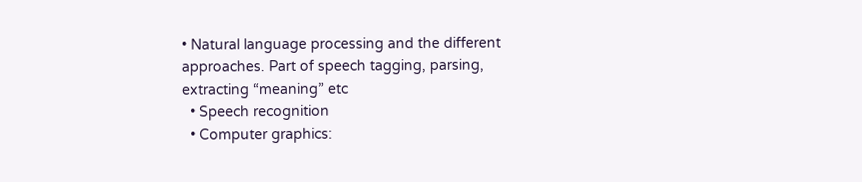• Natural language processing and the different approaches. Part of speech tagging, parsing, extracting “meaning” etc
  • Speech recognition
  • Computer graphics: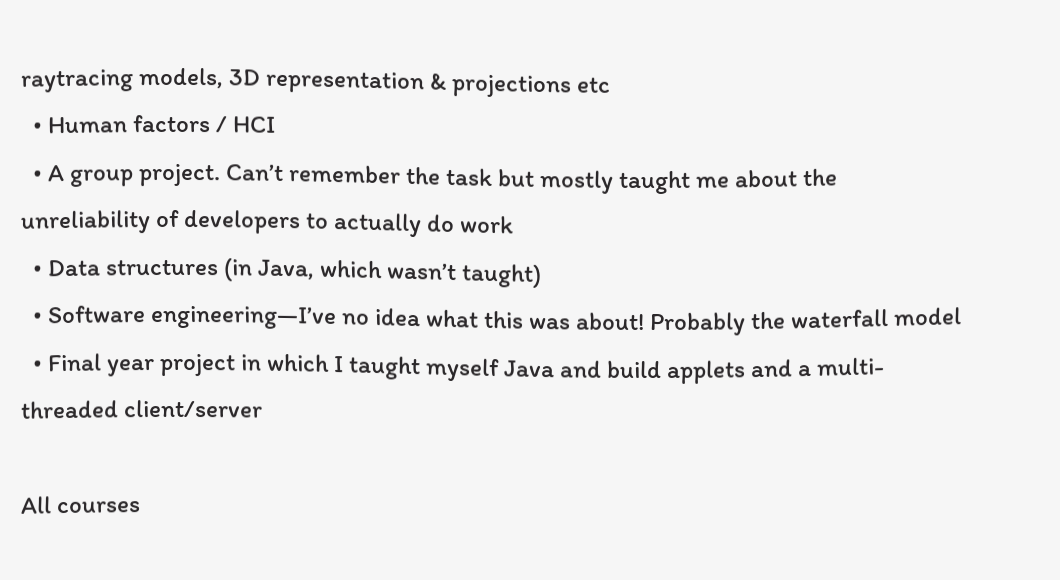raytracing models, 3D representation & projections etc
  • Human factors / HCI
  • A group project. Can’t remember the task but mostly taught me about the unreliability of developers to actually do work
  • Data structures (in Java, which wasn’t taught)
  • Software engineering—I’ve no idea what this was about! Probably the waterfall model
  • Final year project in which I taught myself Java and build applets and a multi-threaded client/server

All courses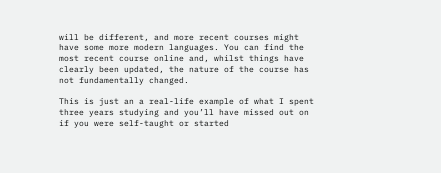will be different, and more recent courses might have some more modern languages. You can find the most recent course online and, whilst things have clearly been updated, the nature of the course has not fundamentally changed.

This is just an a real-life example of what I spent three years studying and you’ll have missed out on if you were self-taught or started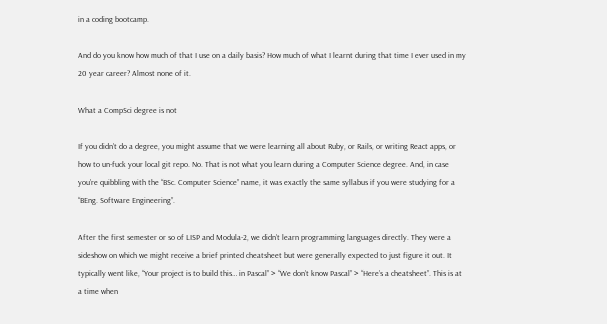in a coding bootcamp.

And do you know how much of that I use on a daily basis? How much of what I learnt during that time I ever used in my 20 year career? Almost none of it.

What a CompSci degree is not

If you didn’t do a degree, you might assume that we were learning all about Ruby, or Rails, or writing React apps, or how to un-fuck your local git repo. No. That is not what you learn during a Computer Science degree. And, in case you’re quibbling with the “BSc. Computer Science” name, it was exactly the same syllabus if you were studying for a “BEng. Software Engineering”.

After the first semester or so of LISP and Modula-2, we didn’t learn programming languages directly. They were a sideshow on which we might receive a brief printed cheatsheet but were generally expected to just figure it out. It typically went like, “Your project is to build this… in Pascal” > “We don’t know Pascal” > “Here’s a cheatsheet”. This is at a time when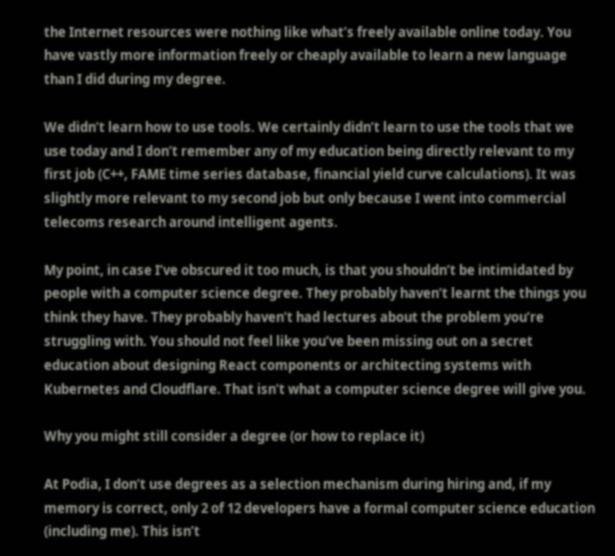the Internet resources were nothing like what’s freely available online today. You have vastly more information freely or cheaply available to learn a new language than I did during my degree.

We didn’t learn how to use tools. We certainly didn’t learn to use the tools that we use today and I don’t remember any of my education being directly relevant to my first job (C++, FAME time series database, financial yield curve calculations). It was slightly more relevant to my second job but only because I went into commercial telecoms research around intelligent agents.

My point, in case I’ve obscured it too much, is that you shouldn’t be intimidated by people with a computer science degree. They probably haven’t learnt the things you think they have. They probably haven’t had lectures about the problem you’re struggling with. You should not feel like you’ve been missing out on a secret education about designing React components or architecting systems with Kubernetes and Cloudflare. That isn’t what a computer science degree will give you.

Why you might still consider a degree (or how to replace it)

At Podia, I don’t use degrees as a selection mechanism during hiring and, if my memory is correct, only 2 of 12 developers have a formal computer science education (including me). This isn’t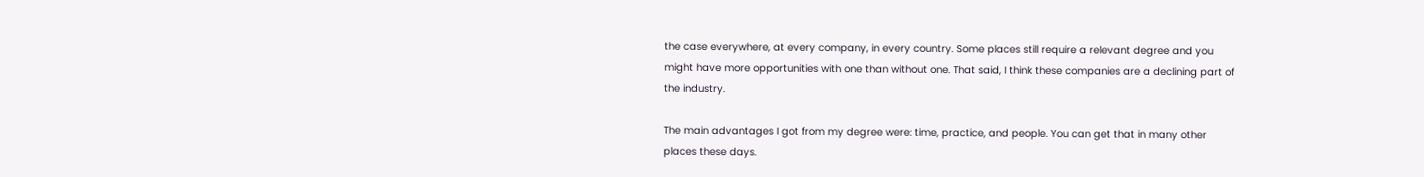the case everywhere, at every company, in every country. Some places still require a relevant degree and you might have more opportunities with one than without one. That said, I think these companies are a declining part of the industry.

The main advantages I got from my degree were: time, practice, and people. You can get that in many other places these days.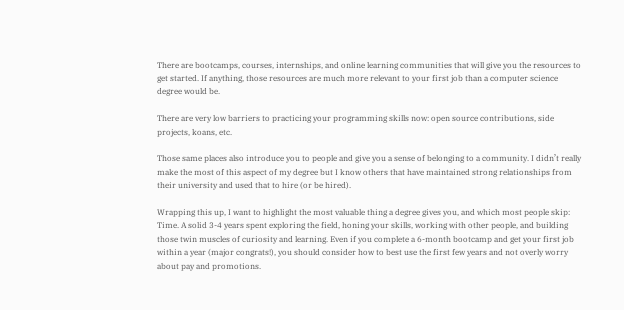There are bootcamps, courses, internships, and online learning communities that will give you the resources to get started. If anything, those resources are much more relevant to your first job than a computer science degree would be.

There are very low barriers to practicing your programming skills now: open source contributions, side projects, koans, etc.

Those same places also introduce you to people and give you a sense of belonging to a community. I didn’t really make the most of this aspect of my degree but I know others that have maintained strong relationships from their university and used that to hire (or be hired).

Wrapping this up, I want to highlight the most valuable thing a degree gives you, and which most people skip: Time. A solid 3-4 years spent exploring the field, honing your skills, working with other people, and building those twin muscles of curiosity and learning. Even if you complete a 6-month bootcamp and get your first job within a year (major congrats!), you should consider how to best use the first few years and not overly worry about pay and promotions.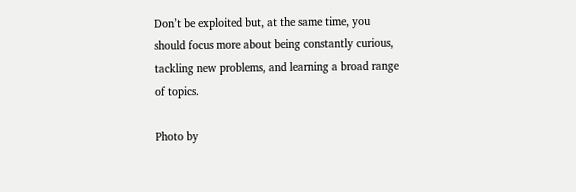Don’t be exploited but, at the same time, you should focus more about being constantly curious, tackling new problems, and learning a broad range of topics.

Photo by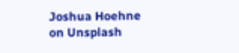Joshua Hoehne on Unsplash